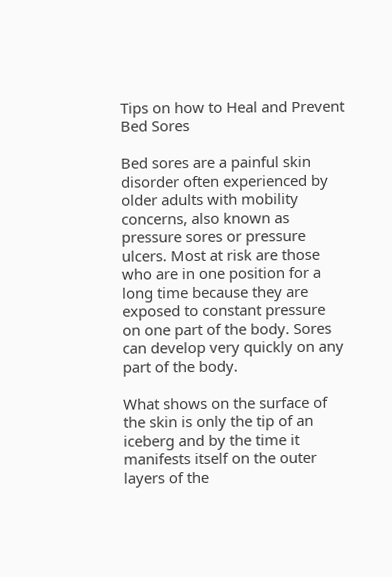Tips on how to Heal and Prevent Bed Sores

Bed sores are a painful skin disorder often experienced by older adults with mobility concerns, also known as pressure sores or pressure ulcers. Most at risk are those who are in one position for a long time because they are exposed to constant pressure on one part of the body. Sores can develop very quickly on any part of the body.

What shows on the surface of the skin is only the tip of an iceberg and by the time it manifests itself on the outer layers of the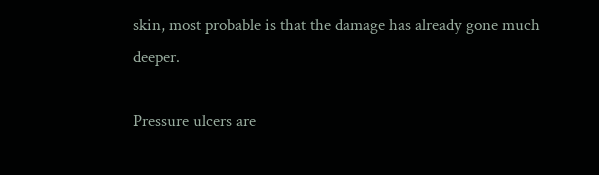skin, most probable is that the damage has already gone much deeper.

Pressure ulcers are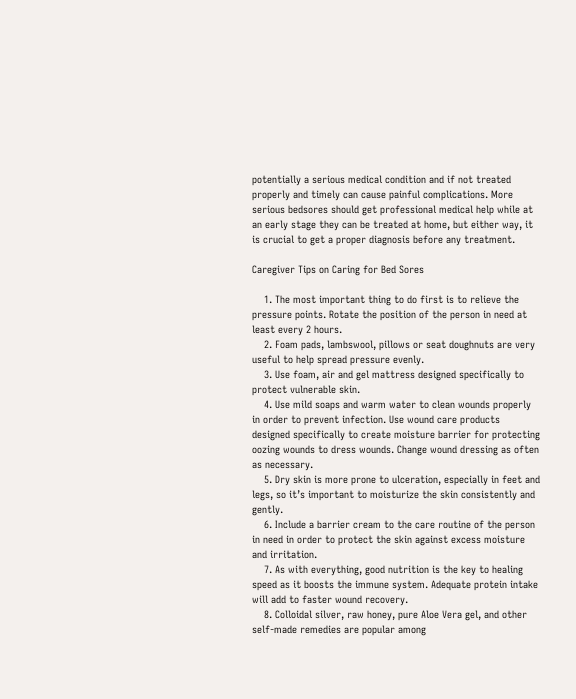potentially a serious medical condition and if not treated properly and timely can cause painful complications. More serious bedsores should get professional medical help while at an early stage they can be treated at home, but either way, it is crucial to get a proper diagnosis before any treatment.

Caregiver Tips on Caring for Bed Sores

    1. The most important thing to do first is to relieve the pressure points. Rotate the position of the person in need at least every 2 hours.
    2. Foam pads, lambswool, pillows or seat doughnuts are very useful to help spread pressure evenly.
    3. Use foam, air and gel mattress designed specifically to protect vulnerable skin.
    4. Use mild soaps and warm water to clean wounds properly in order to prevent infection. Use wound care products designed specifically to create moisture barrier for protecting oozing wounds to dress wounds. Change wound dressing as often as necessary.
    5. Dry skin is more prone to ulceration, especially in feet and legs, so it’s important to moisturize the skin consistently and gently.
    6. Include a barrier cream to the care routine of the person in need in order to protect the skin against excess moisture and irritation.
    7. As with everything, good nutrition is the key to healing speed as it boosts the immune system. Adequate protein intake will add to faster wound recovery.
    8. Colloidal silver, raw honey, pure Aloe Vera gel, and other self-made remedies are popular among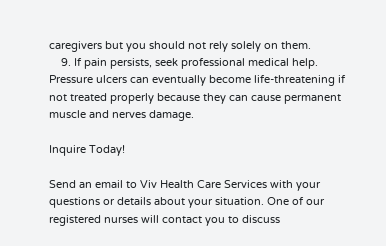caregivers but you should not rely solely on them.
    9. If pain persists, seek professional medical help. Pressure ulcers can eventually become life-threatening if not treated properly because they can cause permanent muscle and nerves damage.

Inquire Today!

Send an email to Viv Health Care Services with your questions or details about your situation. One of our registered nurses will contact you to discuss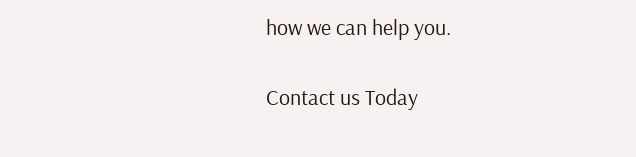how we can help you.

Contact us Today